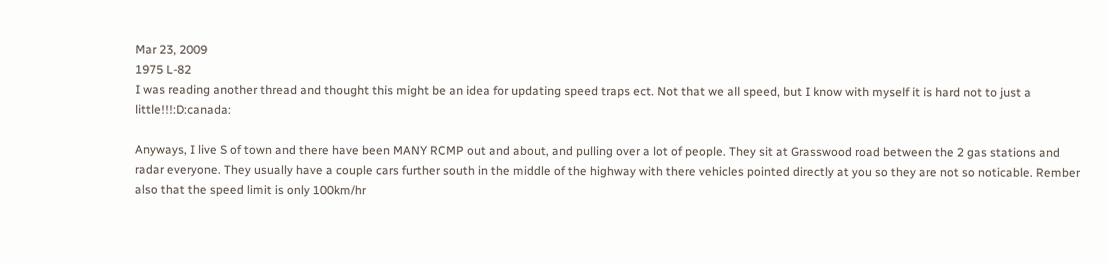Mar 23, 2009
1975 L-82
I was reading another thread and thought this might be an idea for updating speed traps ect. Not that we all speed, but I know with myself it is hard not to just a little!!!:D:canada:

Anyways, I live S of town and there have been MANY RCMP out and about, and pulling over a lot of people. They sit at Grasswood road between the 2 gas stations and radar everyone. They usually have a couple cars further south in the middle of the highway with there vehicles pointed directly at you so they are not so noticable. Rember also that the speed limit is only 100km/hr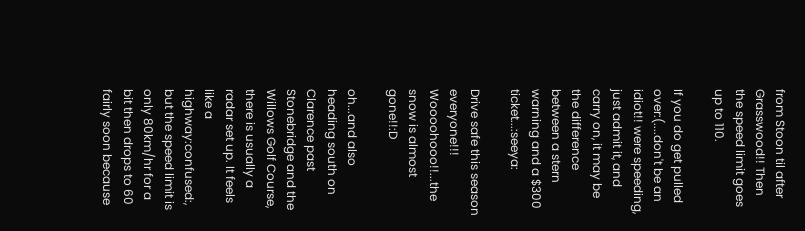from Stoon til after Grasswood!! Then the speed limit goes up to 110.

If you do get pulled over:(....don't be an idiot!! were speeding, just admit it, and carry on, it may be the difference between a stern warning and a $300 ticket...:seeya:

Drive safe this season everyone!!! Woooohooo!!...the snow is almost gone!!:D

oh...and also heading south on Clarence past Stonebridge and the Willows Golf Course, there is usually a radar set up. It feels like a highway:confused:, but the speed limit is only 80km/hr for a bit then drops to 60 fairly soon because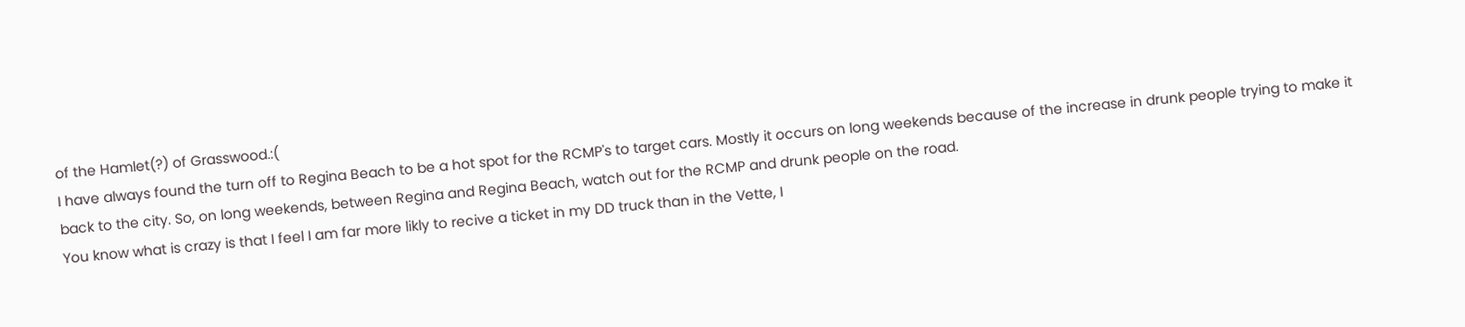of the Hamlet(?) of Grasswood.:(
I have always found the turn off to Regina Beach to be a hot spot for the RCMP's to target cars. Mostly it occurs on long weekends because of the increase in drunk people trying to make it back to the city. So, on long weekends, between Regina and Regina Beach, watch out for the RCMP and drunk people on the road.
You know what is crazy is that I feel I am far more likly to recive a ticket in my DD truck than in the Vette, I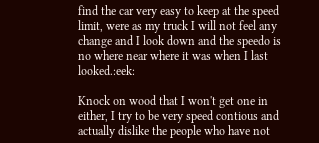find the car very easy to keep at the speed limit, were as my truck I will not feel any change and I look down and the speedo is no where near where it was when I last looked.:eek:

Knock on wood that I won't get one in either, I try to be very speed contious and actually dislike the people who have not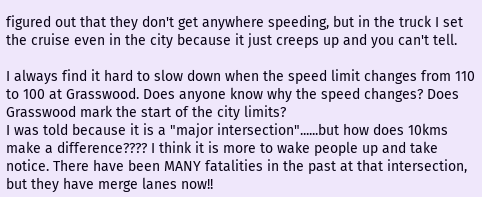figured out that they don't get anywhere speeding, but in the truck I set the cruise even in the city because it just creeps up and you can't tell.

I always find it hard to slow down when the speed limit changes from 110 to 100 at Grasswood. Does anyone know why the speed changes? Does Grasswood mark the start of the city limits?
I was told because it is a "major intersection"......but how does 10kms make a difference???? I think it is more to wake people up and take notice. There have been MANY fatalities in the past at that intersection, but they have merge lanes now!!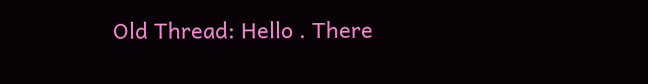Old Thread: Hello . There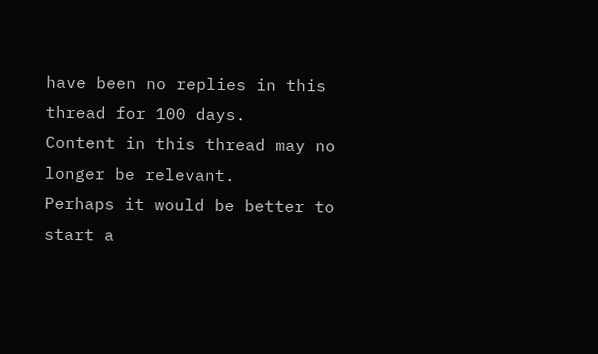have been no replies in this thread for 100 days.
Content in this thread may no longer be relevant.
Perhaps it would be better to start a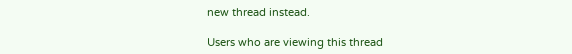new thread instead.

Users who are viewing this thread